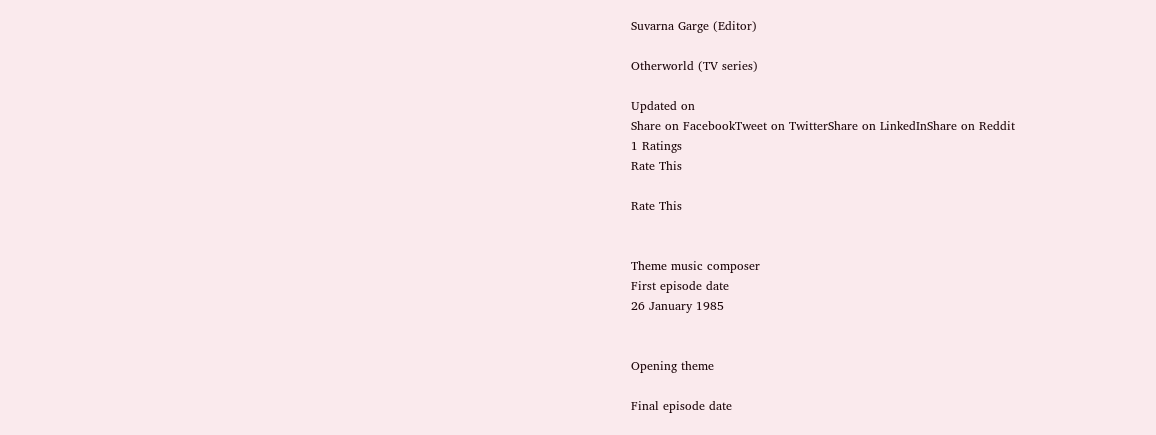Suvarna Garge (Editor)

Otherworld (TV series)

Updated on
Share on FacebookTweet on TwitterShare on LinkedInShare on Reddit
1 Ratings
Rate This

Rate This


Theme music composer
First episode date
26 January 1985


Opening theme

Final episode date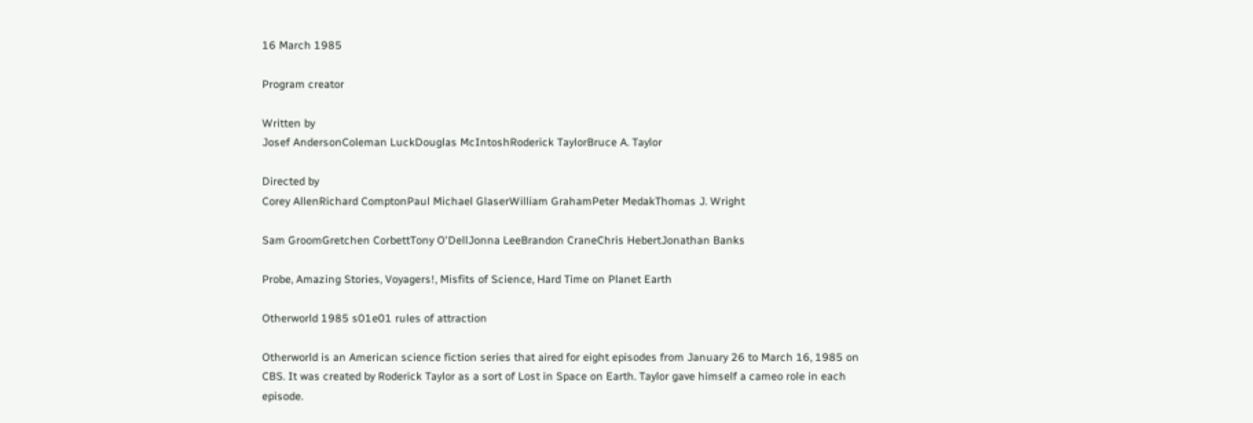16 March 1985

Program creator

Written by
Josef AndersonColeman LuckDouglas McIntoshRoderick TaylorBruce A. Taylor

Directed by
Corey AllenRichard ComptonPaul Michael GlaserWilliam GrahamPeter MedakThomas J. Wright

Sam GroomGretchen CorbettTony O'DellJonna LeeBrandon CraneChris HebertJonathan Banks

Probe, Amazing Stories, Voyagers!, Misfits of Science, Hard Time on Planet Earth

Otherworld 1985 s01e01 rules of attraction

Otherworld is an American science fiction series that aired for eight episodes from January 26 to March 16, 1985 on CBS. It was created by Roderick Taylor as a sort of Lost in Space on Earth. Taylor gave himself a cameo role in each episode.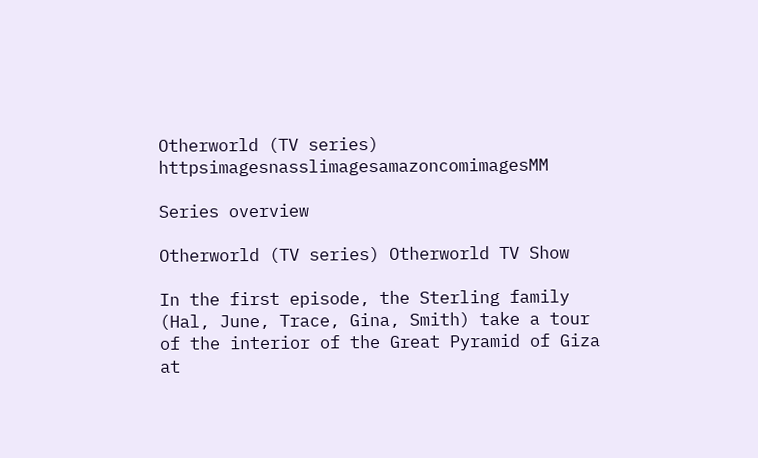Otherworld (TV series) httpsimagesnasslimagesamazoncomimagesMM

Series overview

Otherworld (TV series) Otherworld TV Show

In the first episode, the Sterling family (Hal, June, Trace, Gina, Smith) take a tour of the interior of the Great Pyramid of Giza at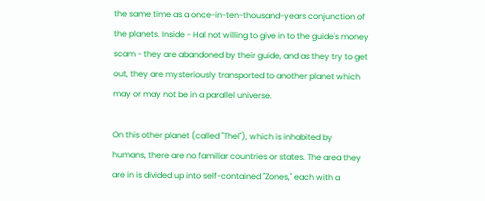the same time as a once-in-ten-thousand-years conjunction of the planets. Inside - Hal not willing to give in to the guide's money scam - they are abandoned by their guide, and as they try to get out, they are mysteriously transported to another planet which may or may not be in a parallel universe.

On this other planet (called "Thel"), which is inhabited by humans, there are no familiar countries or states. The area they are in is divided up into self-contained "Zones," each with a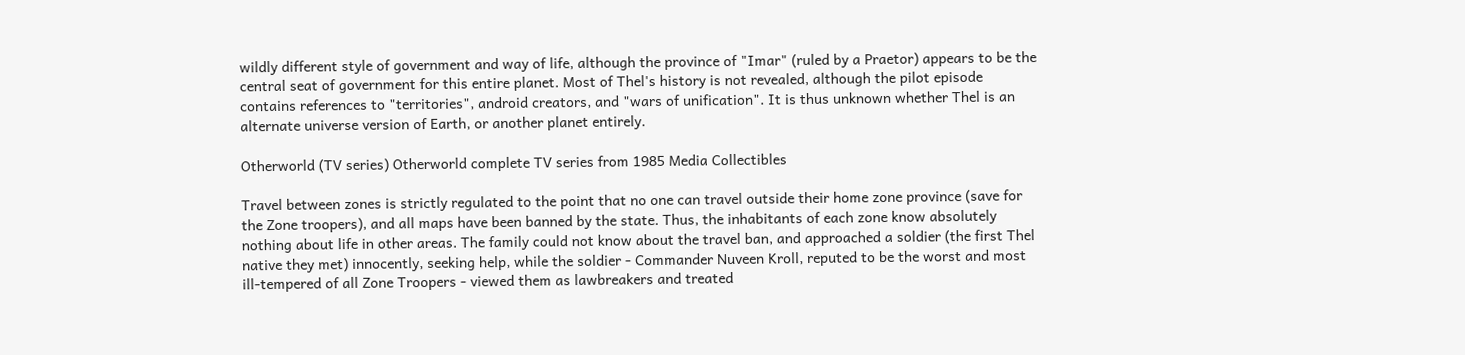wildly different style of government and way of life, although the province of "Imar" (ruled by a Praetor) appears to be the central seat of government for this entire planet. Most of Thel's history is not revealed, although the pilot episode contains references to "territories", android creators, and "wars of unification". It is thus unknown whether Thel is an alternate universe version of Earth, or another planet entirely.

Otherworld (TV series) Otherworld complete TV series from 1985 Media Collectibles

Travel between zones is strictly regulated to the point that no one can travel outside their home zone province (save for the Zone troopers), and all maps have been banned by the state. Thus, the inhabitants of each zone know absolutely nothing about life in other areas. The family could not know about the travel ban, and approached a soldier (the first Thel native they met) innocently, seeking help, while the soldier - Commander Nuveen Kroll, reputed to be the worst and most ill-tempered of all Zone Troopers - viewed them as lawbreakers and treated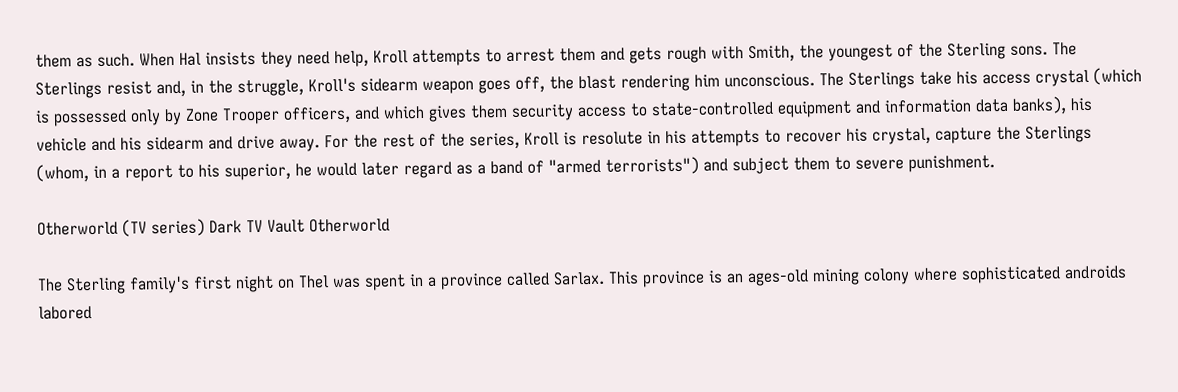them as such. When Hal insists they need help, Kroll attempts to arrest them and gets rough with Smith, the youngest of the Sterling sons. The Sterlings resist and, in the struggle, Kroll's sidearm weapon goes off, the blast rendering him unconscious. The Sterlings take his access crystal (which is possessed only by Zone Trooper officers, and which gives them security access to state-controlled equipment and information data banks), his vehicle and his sidearm and drive away. For the rest of the series, Kroll is resolute in his attempts to recover his crystal, capture the Sterlings (whom, in a report to his superior, he would later regard as a band of "armed terrorists") and subject them to severe punishment.

Otherworld (TV series) Dark TV Vault Otherworld

The Sterling family's first night on Thel was spent in a province called Sarlax. This province is an ages-old mining colony where sophisticated androids labored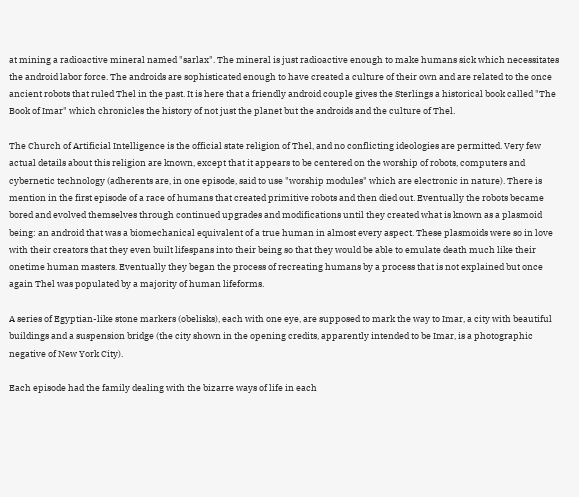at mining a radioactive mineral named "sarlax". The mineral is just radioactive enough to make humans sick which necessitates the android labor force. The androids are sophisticated enough to have created a culture of their own and are related to the once ancient robots that ruled Thel in the past. It is here that a friendly android couple gives the Sterlings a historical book called "The Book of Imar" which chronicles the history of not just the planet but the androids and the culture of Thel.

The Church of Artificial Intelligence is the official state religion of Thel, and no conflicting ideologies are permitted. Very few actual details about this religion are known, except that it appears to be centered on the worship of robots, computers and cybernetic technology (adherents are, in one episode, said to use "worship modules" which are electronic in nature). There is mention in the first episode of a race of humans that created primitive robots and then died out. Eventually the robots became bored and evolved themselves through continued upgrades and modifications until they created what is known as a plasmoid being: an android that was a biomechanical equivalent of a true human in almost every aspect. These plasmoids were so in love with their creators that they even built lifespans into their being so that they would be able to emulate death much like their onetime human masters. Eventually they began the process of recreating humans by a process that is not explained but once again Thel was populated by a majority of human lifeforms.

A series of Egyptian-like stone markers (obelisks), each with one eye, are supposed to mark the way to Imar, a city with beautiful buildings and a suspension bridge (the city shown in the opening credits, apparently intended to be Imar, is a photographic negative of New York City).

Each episode had the family dealing with the bizarre ways of life in each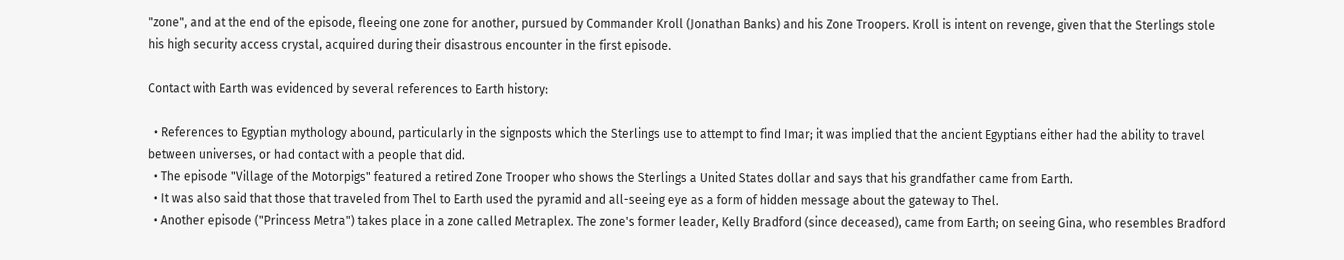"zone", and at the end of the episode, fleeing one zone for another, pursued by Commander Kroll (Jonathan Banks) and his Zone Troopers. Kroll is intent on revenge, given that the Sterlings stole his high security access crystal, acquired during their disastrous encounter in the first episode.

Contact with Earth was evidenced by several references to Earth history:

  • References to Egyptian mythology abound, particularly in the signposts which the Sterlings use to attempt to find Imar; it was implied that the ancient Egyptians either had the ability to travel between universes, or had contact with a people that did.
  • The episode "Village of the Motorpigs" featured a retired Zone Trooper who shows the Sterlings a United States dollar and says that his grandfather came from Earth.
  • It was also said that those that traveled from Thel to Earth used the pyramid and all-seeing eye as a form of hidden message about the gateway to Thel.
  • Another episode ("Princess Metra") takes place in a zone called Metraplex. The zone's former leader, Kelly Bradford (since deceased), came from Earth; on seeing Gina, who resembles Bradford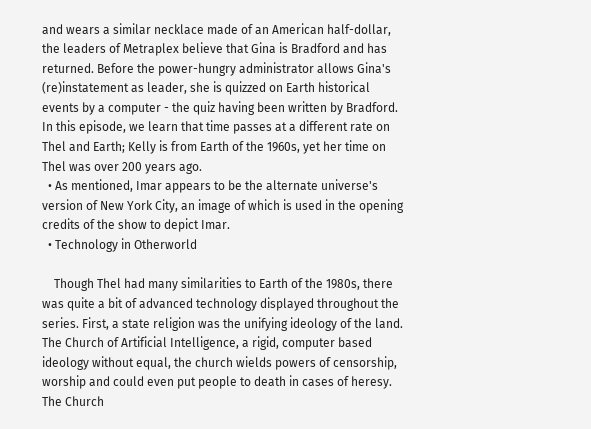and wears a similar necklace made of an American half-dollar, the leaders of Metraplex believe that Gina is Bradford and has returned. Before the power-hungry administrator allows Gina's (re)instatement as leader, she is quizzed on Earth historical events by a computer - the quiz having been written by Bradford. In this episode, we learn that time passes at a different rate on Thel and Earth; Kelly is from Earth of the 1960s, yet her time on Thel was over 200 years ago.
  • As mentioned, Imar appears to be the alternate universe's version of New York City, an image of which is used in the opening credits of the show to depict Imar.
  • Technology in Otherworld

    Though Thel had many similarities to Earth of the 1980s, there was quite a bit of advanced technology displayed throughout the series. First, a state religion was the unifying ideology of the land. The Church of Artificial Intelligence, a rigid, computer based ideology without equal, the church wields powers of censorship, worship and could even put people to death in cases of heresy. The Church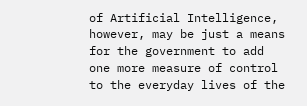of Artificial Intelligence, however, may be just a means for the government to add one more measure of control to the everyday lives of the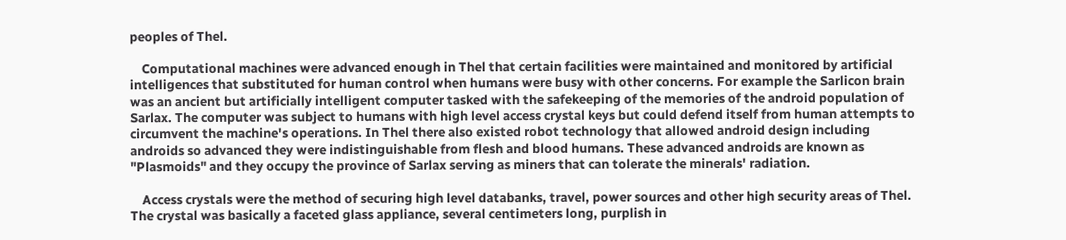peoples of Thel.

    Computational machines were advanced enough in Thel that certain facilities were maintained and monitored by artificial intelligences that substituted for human control when humans were busy with other concerns. For example the Sarlicon brain was an ancient but artificially intelligent computer tasked with the safekeeping of the memories of the android population of Sarlax. The computer was subject to humans with high level access crystal keys but could defend itself from human attempts to circumvent the machine's operations. In Thel there also existed robot technology that allowed android design including androids so advanced they were indistinguishable from flesh and blood humans. These advanced androids are known as "Plasmoids" and they occupy the province of Sarlax serving as miners that can tolerate the minerals' radiation.

    Access crystals were the method of securing high level databanks, travel, power sources and other high security areas of Thel. The crystal was basically a faceted glass appliance, several centimeters long, purplish in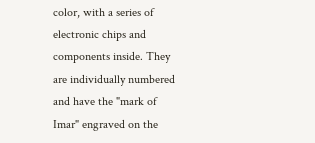color, with a series of electronic chips and components inside. They are individually numbered and have the "mark of Imar" engraved on the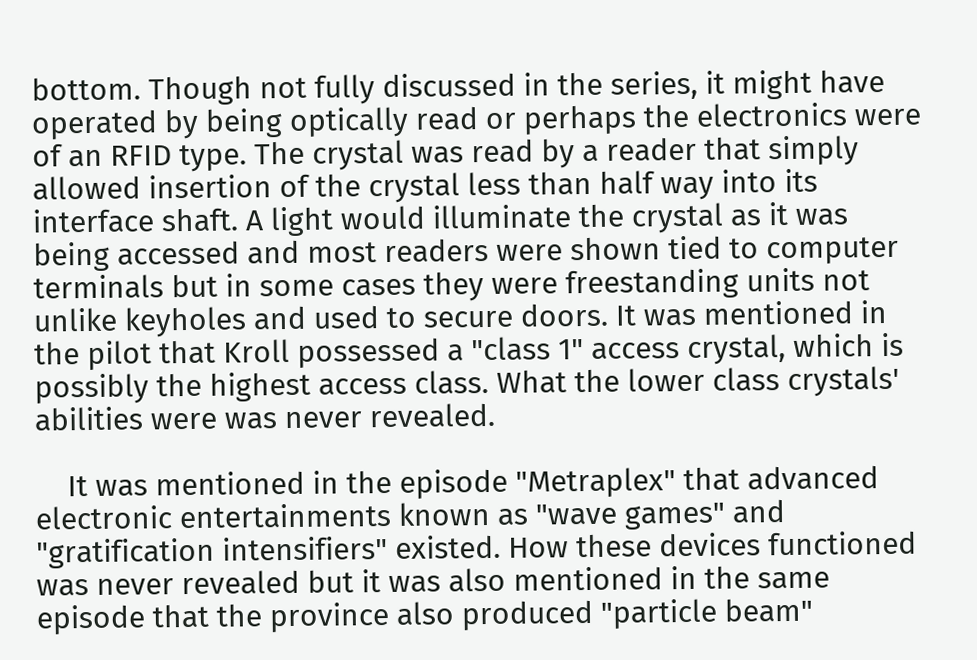bottom. Though not fully discussed in the series, it might have operated by being optically read or perhaps the electronics were of an RFID type. The crystal was read by a reader that simply allowed insertion of the crystal less than half way into its interface shaft. A light would illuminate the crystal as it was being accessed and most readers were shown tied to computer terminals but in some cases they were freestanding units not unlike keyholes and used to secure doors. It was mentioned in the pilot that Kroll possessed a "class 1" access crystal, which is possibly the highest access class. What the lower class crystals' abilities were was never revealed.

    It was mentioned in the episode "Metraplex" that advanced electronic entertainments known as "wave games" and "gratification intensifiers" existed. How these devices functioned was never revealed but it was also mentioned in the same episode that the province also produced "particle beam"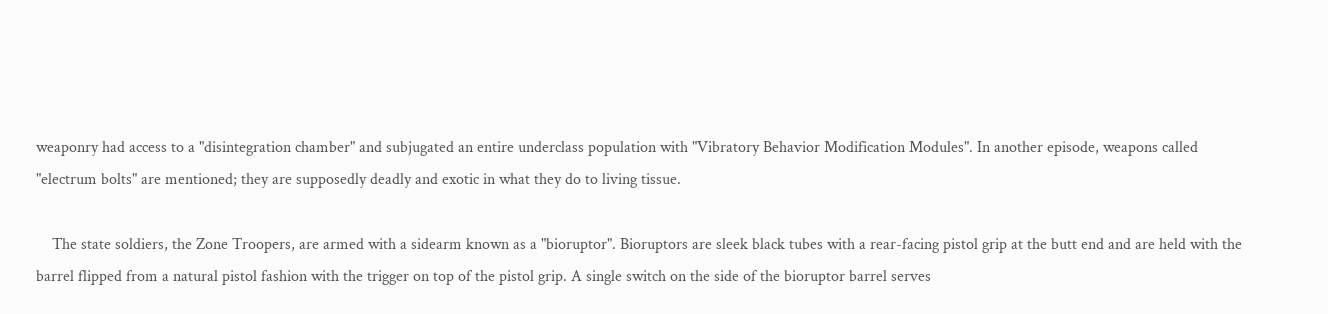weaponry had access to a "disintegration chamber" and subjugated an entire underclass population with "Vibratory Behavior Modification Modules". In another episode, weapons called "electrum bolts" are mentioned; they are supposedly deadly and exotic in what they do to living tissue.

    The state soldiers, the Zone Troopers, are armed with a sidearm known as a "bioruptor". Bioruptors are sleek black tubes with a rear-facing pistol grip at the butt end and are held with the barrel flipped from a natural pistol fashion with the trigger on top of the pistol grip. A single switch on the side of the bioruptor barrel serves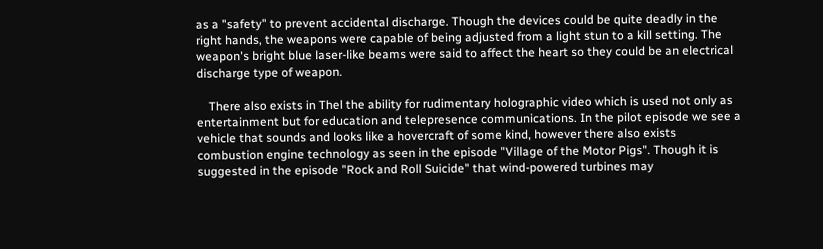as a "safety" to prevent accidental discharge. Though the devices could be quite deadly in the right hands, the weapons were capable of being adjusted from a light stun to a kill setting. The weapon's bright blue laser-like beams were said to affect the heart so they could be an electrical discharge type of weapon.

    There also exists in Thel the ability for rudimentary holographic video which is used not only as entertainment but for education and telepresence communications. In the pilot episode we see a vehicle that sounds and looks like a hovercraft of some kind, however there also exists combustion engine technology as seen in the episode "Village of the Motor Pigs". Though it is suggested in the episode "Rock and Roll Suicide" that wind-powered turbines may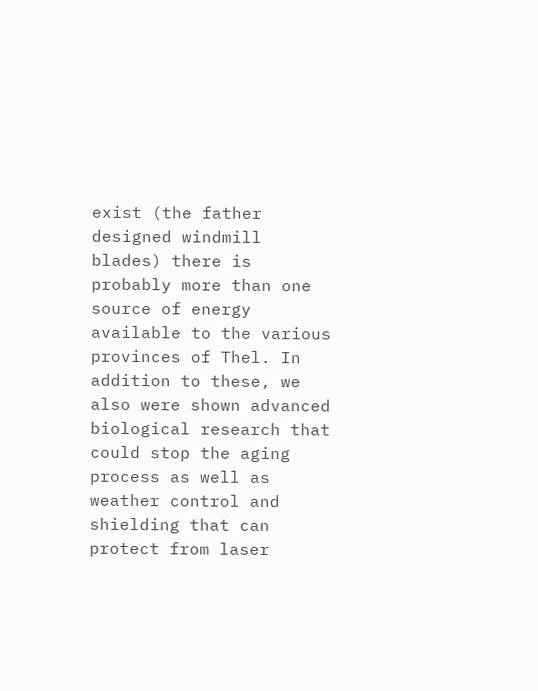exist (the father designed windmill blades) there is probably more than one source of energy available to the various provinces of Thel. In addition to these, we also were shown advanced biological research that could stop the aging process as well as weather control and shielding that can protect from laser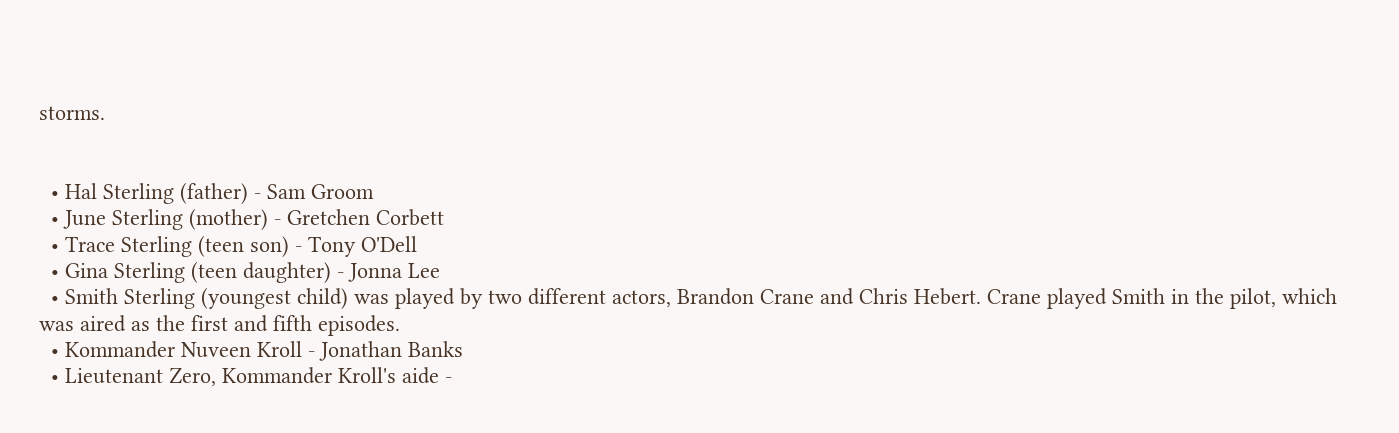storms.


  • Hal Sterling (father) - Sam Groom
  • June Sterling (mother) - Gretchen Corbett
  • Trace Sterling (teen son) - Tony O'Dell
  • Gina Sterling (teen daughter) - Jonna Lee
  • Smith Sterling (youngest child) was played by two different actors, Brandon Crane and Chris Hebert. Crane played Smith in the pilot, which was aired as the first and fifth episodes.
  • Kommander Nuveen Kroll - Jonathan Banks
  • Lieutenant Zero, Kommander Kroll's aide -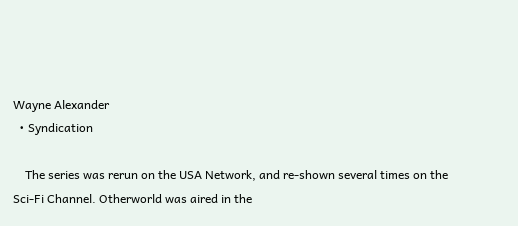Wayne Alexander
  • Syndication

    The series was rerun on the USA Network, and re-shown several times on the Sci-Fi Channel. Otherworld was aired in the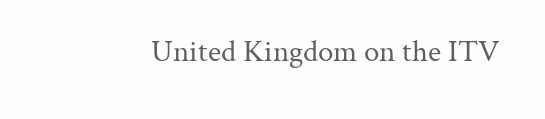United Kingdom on the ITV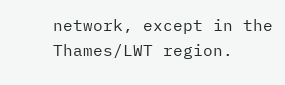network, except in the Thames/LWT region.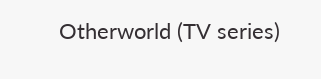Otherworld (TV series)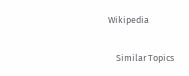Wikipedia

    Similar Topics